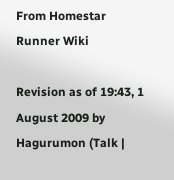From Homestar Runner Wiki

Revision as of 19:43, 1 August 2009 by Hagurumon (Talk |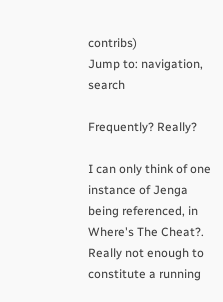contribs)
Jump to: navigation, search

Frequently? Really?

I can only think of one instance of Jenga being referenced, in Where's The Cheat?. Really not enough to constitute a running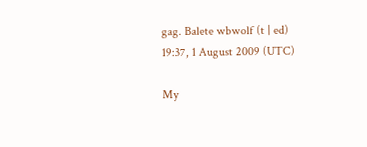gag. Balete wbwolf (t | ed) 19:37, 1 August 2009 (UTC)

My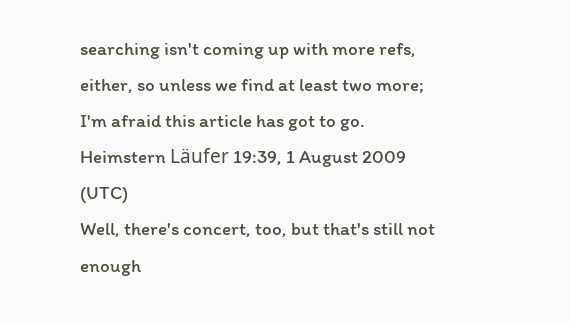searching isn't coming up with more refs, either, so unless we find at least two more; I'm afraid this article has got to go. Heimstern Läufer 19:39, 1 August 2009 (UTC)
Well, there's concert, too, but that's still not enough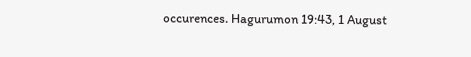occurences. Hagurumon 19:43, 1 August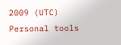2009 (UTC)
Personal tools